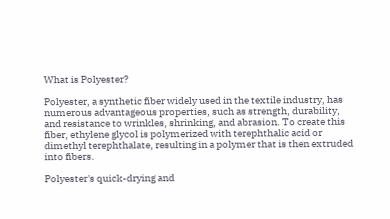What is Polyester?

Polyester, a synthetic fiber widely used in the textile industry, has numerous advantageous properties, such as strength, durability, and resistance to wrinkles, shrinking, and abrasion. To create this fiber, ethylene glycol is polymerized with terephthalic acid or dimethyl terephthalate, resulting in a polymer that is then extruded into fibers.

Polyester's quick-drying and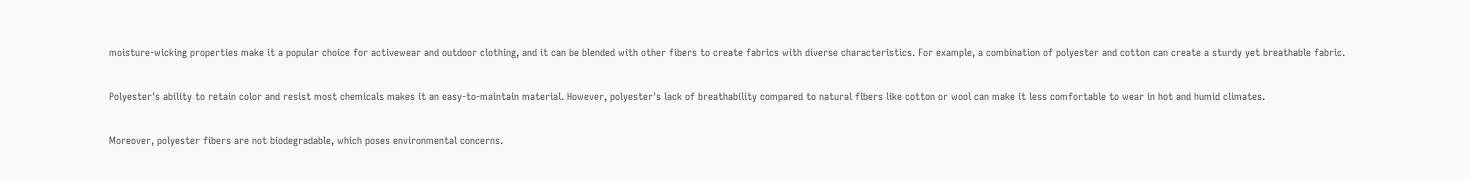moisture-wicking properties make it a popular choice for activewear and outdoor clothing, and it can be blended with other fibers to create fabrics with diverse characteristics. For example, a combination of polyester and cotton can create a sturdy yet breathable fabric.

Polyester's ability to retain color and resist most chemicals makes it an easy-to-maintain material. However, polyester's lack of breathability compared to natural fibers like cotton or wool can make it less comfortable to wear in hot and humid climates.

Moreover, polyester fibers are not biodegradable, which poses environmental concerns.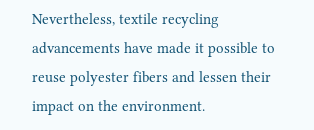Nevertheless, textile recycling advancements have made it possible to reuse polyester fibers and lessen their impact on the environment.